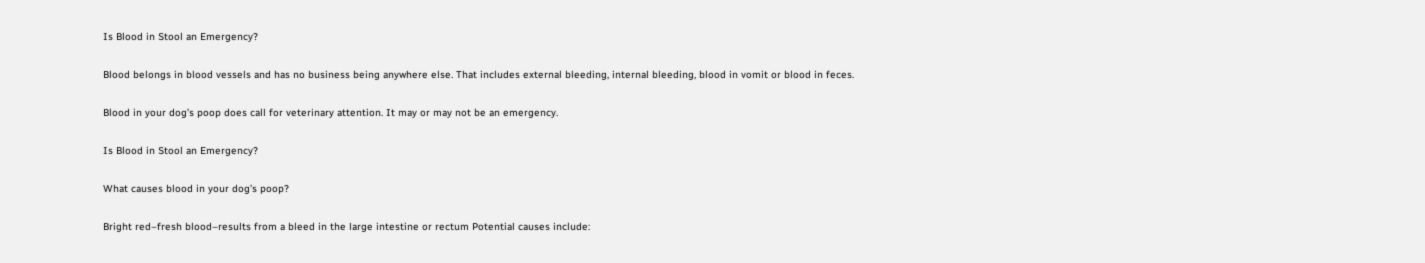Is Blood in Stool an Emergency?

Blood belongs in blood vessels and has no business being anywhere else. That includes external bleeding, internal bleeding, blood in vomit or blood in feces.

Blood in your dog’s poop does call for veterinary attention. It may or may not be an emergency.

Is Blood in Stool an Emergency?

What causes blood in your dog’s poop?

Bright red–fresh blood–results from a bleed in the large intestine or rectum Potential causes include: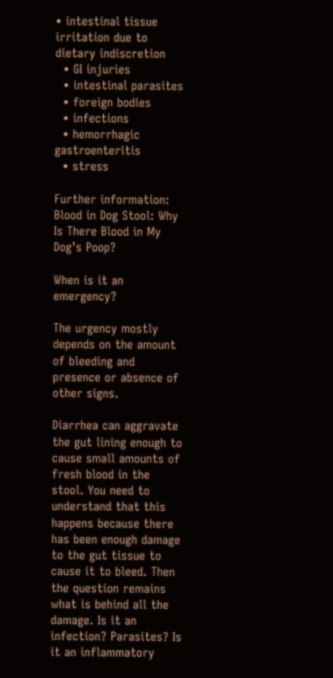• intestinal tissue irritation due to dietary indiscretion
  • GI injuries
  • intestinal parasites
  • foreign bodies
  • infections
  • hemorrhagic gastroenteritis
  • stress

Further information: Blood in Dog Stool: Why Is There Blood in My Dog’s Poop?

When is it an emergency?

The urgency mostly depends on the amount of bleeding and presence or absence of other signs.

Diarrhea can aggravate the gut lining enough to cause small amounts of fresh blood in the stool. You need to understand that this happens because there has been enough damage to the gut tissue to cause it to bleed. Then the question remains what is behind all the damage. Is it an infection? Parasites? Is it an inflammatory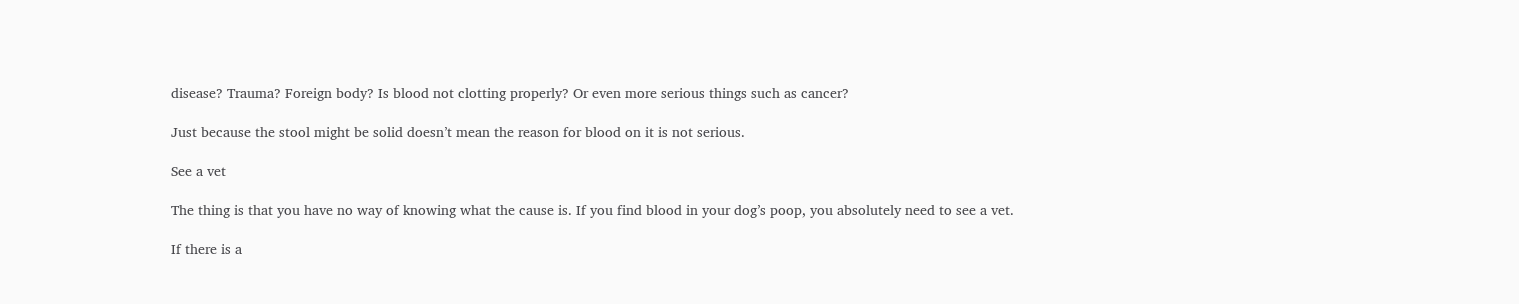disease? Trauma? Foreign body? Is blood not clotting properly? Or even more serious things such as cancer?

Just because the stool might be solid doesn’t mean the reason for blood on it is not serious.

See a vet

The thing is that you have no way of knowing what the cause is. If you find blood in your dog’s poop, you absolutely need to see a vet.

If there is a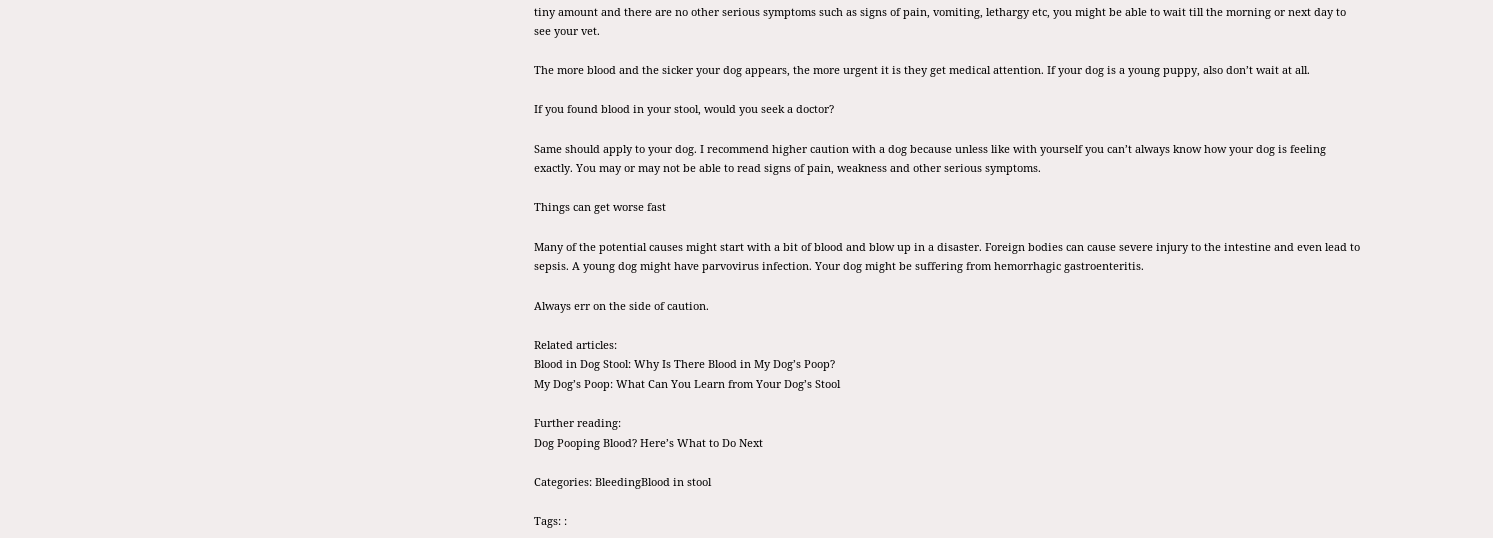tiny amount and there are no other serious symptoms such as signs of pain, vomiting, lethargy etc, you might be able to wait till the morning or next day to see your vet.

The more blood and the sicker your dog appears, the more urgent it is they get medical attention. If your dog is a young puppy, also don’t wait at all.

If you found blood in your stool, would you seek a doctor?

Same should apply to your dog. I recommend higher caution with a dog because unless like with yourself you can’t always know how your dog is feeling exactly. You may or may not be able to read signs of pain, weakness and other serious symptoms.

Things can get worse fast

Many of the potential causes might start with a bit of blood and blow up in a disaster. Foreign bodies can cause severe injury to the intestine and even lead to sepsis. A young dog might have parvovirus infection. Your dog might be suffering from hemorrhagic gastroenteritis.

Always err on the side of caution.

Related articles:
Blood in Dog Stool: Why Is There Blood in My Dog’s Poop?
My Dog’s Poop: What Can You Learn from Your Dog’s Stool

Further reading:
Dog Pooping Blood? Here’s What to Do Next

Categories: BleedingBlood in stool

Tags: :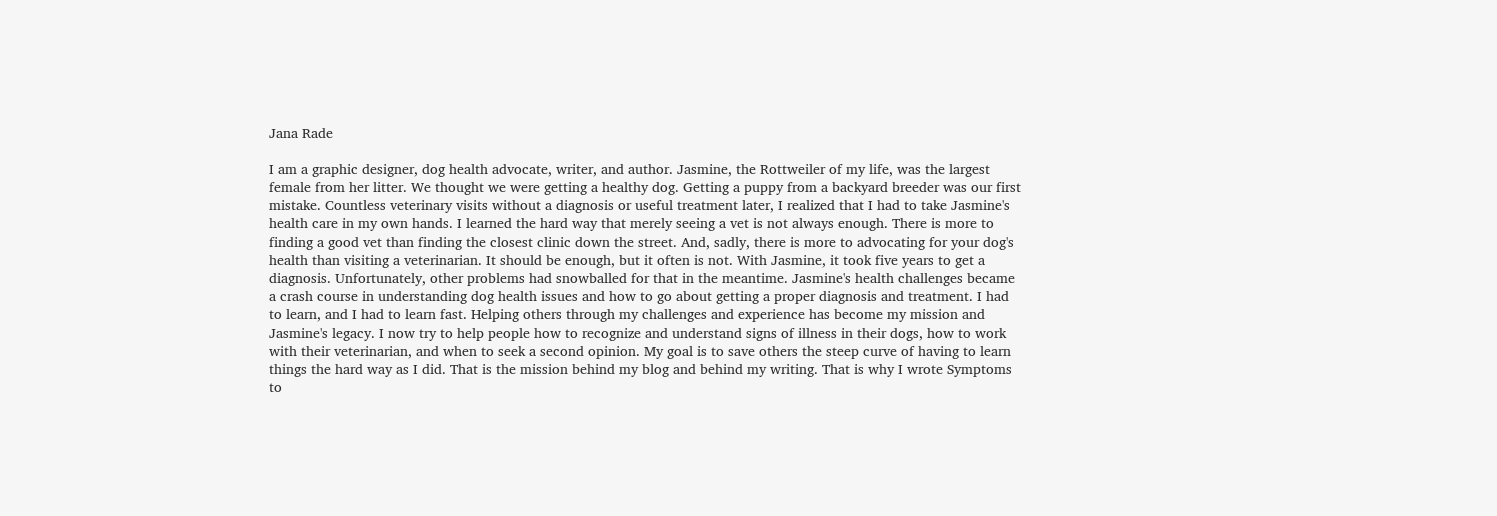Jana Rade

I am a graphic designer, dog health advocate, writer, and author. Jasmine, the Rottweiler of my life, was the largest female from her litter. We thought we were getting a healthy dog. Getting a puppy from a backyard breeder was our first mistake. Countless veterinary visits without a diagnosis or useful treatment later, I realized that I had to take Jasmine's health care in my own hands. I learned the hard way that merely seeing a vet is not always enough. There is more to finding a good vet than finding the closest clinic down the street. And, sadly, there is more to advocating for your dog's health than visiting a veterinarian. It should be enough, but it often is not. With Jasmine, it took five years to get a diagnosis. Unfortunately, other problems had snowballed for that in the meantime. Jasmine's health challenges became a crash course in understanding dog health issues and how to go about getting a proper diagnosis and treatment. I had to learn, and I had to learn fast. Helping others through my challenges and experience has become my mission and Jasmine's legacy. I now try to help people how to recognize and understand signs of illness in their dogs, how to work with their veterinarian, and when to seek a second opinion. My goal is to save others the steep curve of having to learn things the hard way as I did. That is the mission behind my blog and behind my writing. That is why I wrote Symptoms to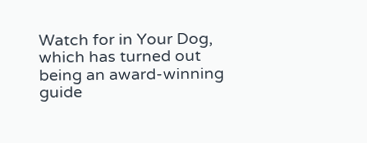Watch for in Your Dog, which has turned out being an award-winning guide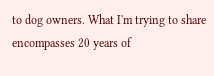to dog owners. What I'm trying to share encompasses 20 years of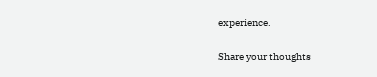experience.

Share your thoughts